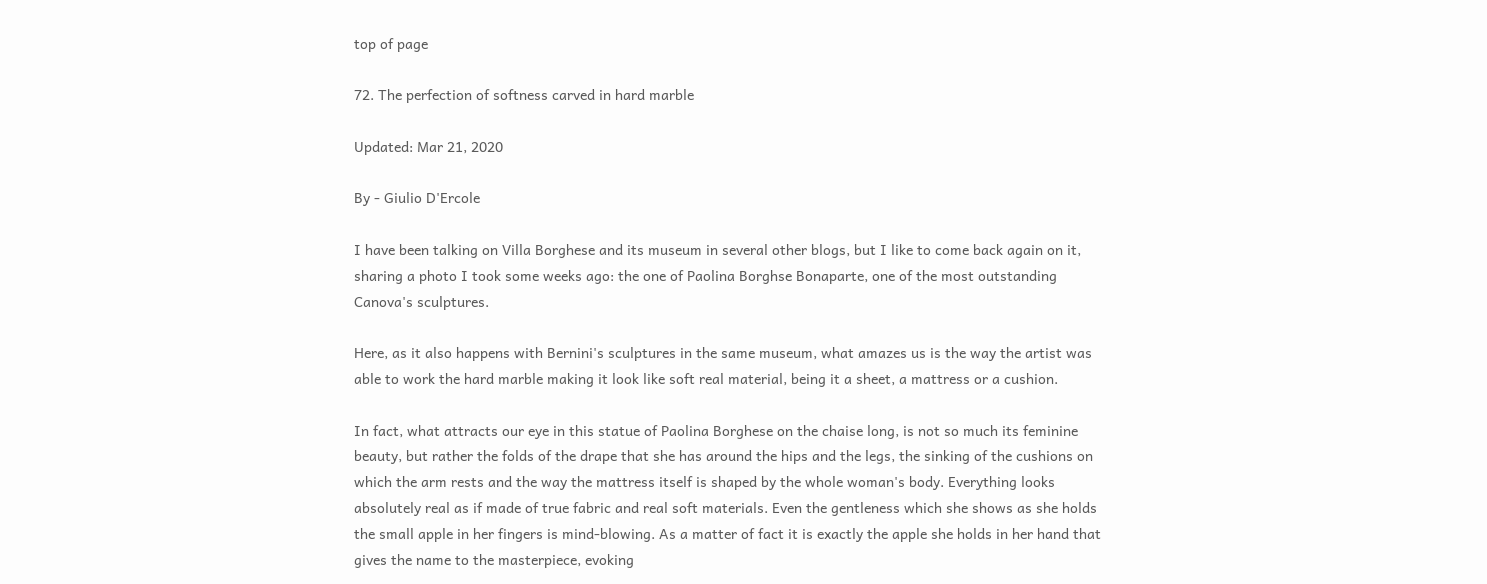top of page

72. The perfection of softness carved in hard marble

Updated: Mar 21, 2020

By - Giulio D'Ercole

I have been talking on Villa Borghese and its museum in several other blogs, but I like to come back again on it, sharing a photo I took some weeks ago: the one of Paolina Borghse Bonaparte, one of the most outstanding Canova's sculptures.

Here, as it also happens with Bernini's sculptures in the same museum, what amazes us is the way the artist was able to work the hard marble making it look like soft real material, being it a sheet, a mattress or a cushion.

In fact, what attracts our eye in this statue of Paolina Borghese on the chaise long, is not so much its feminine beauty, but rather the folds of the drape that she has around the hips and the legs, the sinking of the cushions on which the arm rests and the way the mattress itself is shaped by the whole woman's body. Everything looks absolutely real as if made of true fabric and real soft materials. Even the gentleness which she shows as she holds the small apple in her fingers is mind-blowing. As a matter of fact it is exactly the apple she holds in her hand that gives the name to the masterpiece, evoking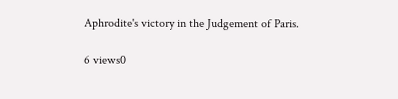Aphrodite's victory in the Judgement of Paris.

6 views0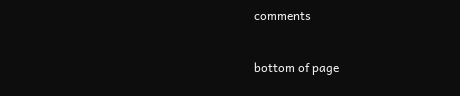comments


bottom of page